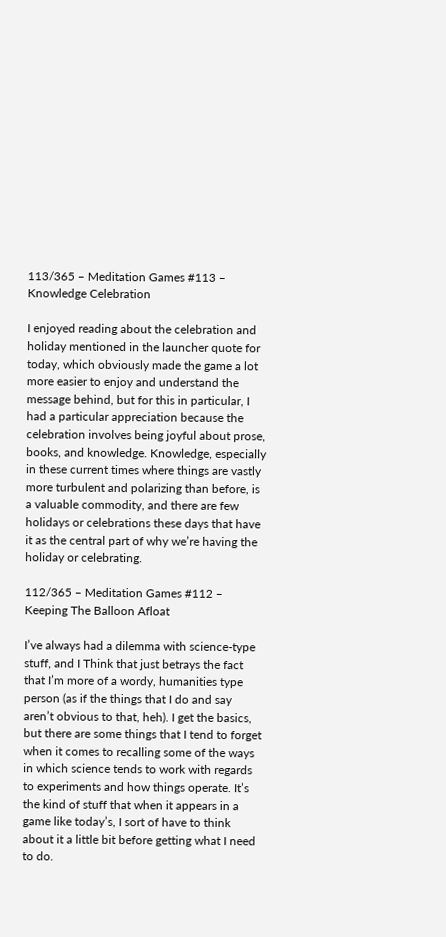113/365 – Meditation Games #113 – Knowledge Celebration

I enjoyed reading about the celebration and holiday mentioned in the launcher quote for today, which obviously made the game a lot more easier to enjoy and understand the message behind, but for this in particular, I had a particular appreciation because the celebration involves being joyful about prose, books, and knowledge. Knowledge, especially in these current times where things are vastly more turbulent and polarizing than before, is a valuable commodity, and there are few holidays or celebrations these days that have it as the central part of why we’re having the holiday or celebrating.

112/365 – Meditation Games #112 – Keeping The Balloon Afloat

I’ve always had a dilemma with science-type stuff, and I Think that just betrays the fact that I’m more of a wordy, humanities type person (as if the things that I do and say aren’t obvious to that, heh). I get the basics, but there are some things that I tend to forget when it comes to recalling some of the ways in which science tends to work with regards to experiments and how things operate. It’s the kind of stuff that when it appears in a game like today’s, I sort of have to think about it a little bit before getting what I need to do.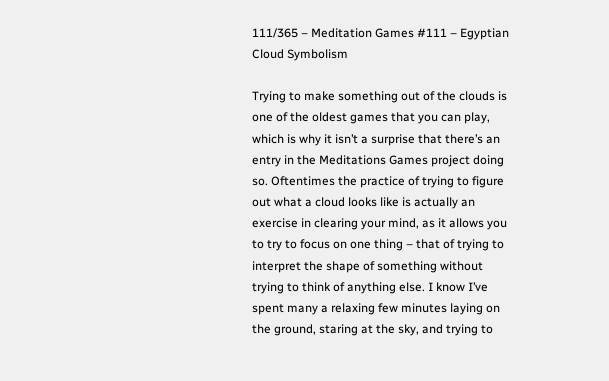111/365 – Meditation Games #111 – Egyptian Cloud Symbolism

Trying to make something out of the clouds is one of the oldest games that you can play, which is why it isn’t a surprise that there’s an entry in the Meditations Games project doing so. Oftentimes the practice of trying to figure out what a cloud looks like is actually an exercise in clearing your mind, as it allows you to try to focus on one thing – that of trying to interpret the shape of something without trying to think of anything else. I know I’ve spent many a relaxing few minutes laying on the ground, staring at the sky, and trying to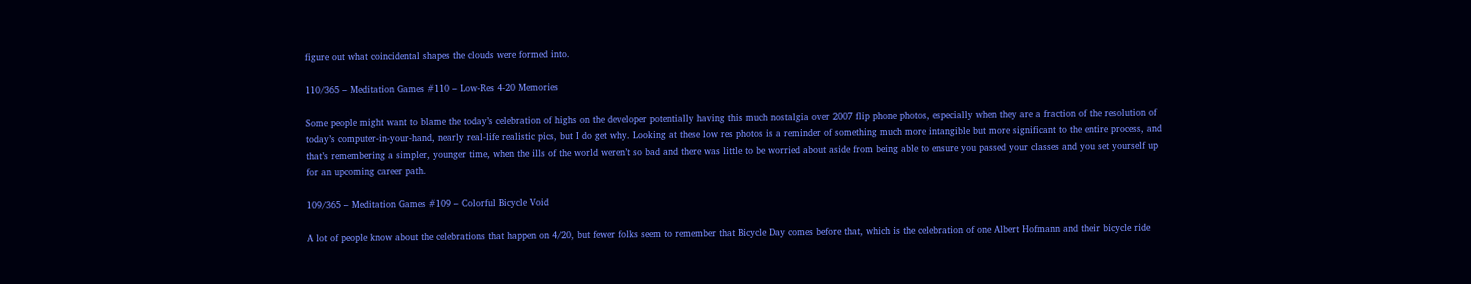figure out what coincidental shapes the clouds were formed into.

110/365 – Meditation Games #110 – Low-Res 4-20 Memories

Some people might want to blame the today’s celebration of highs on the developer potentially having this much nostalgia over 2007 flip phone photos, especially when they are a fraction of the resolution of today’s computer-in-your-hand, nearly real-life realistic pics, but I do get why. Looking at these low res photos is a reminder of something much more intangible but more significant to the entire process, and that’s remembering a simpler, younger time, when the ills of the world weren’t so bad and there was little to be worried about aside from being able to ensure you passed your classes and you set yourself up for an upcoming career path.

109/365 – Meditation Games #109 – Colorful Bicycle Void

A lot of people know about the celebrations that happen on 4/20, but fewer folks seem to remember that Bicycle Day comes before that, which is the celebration of one Albert Hofmann and their bicycle ride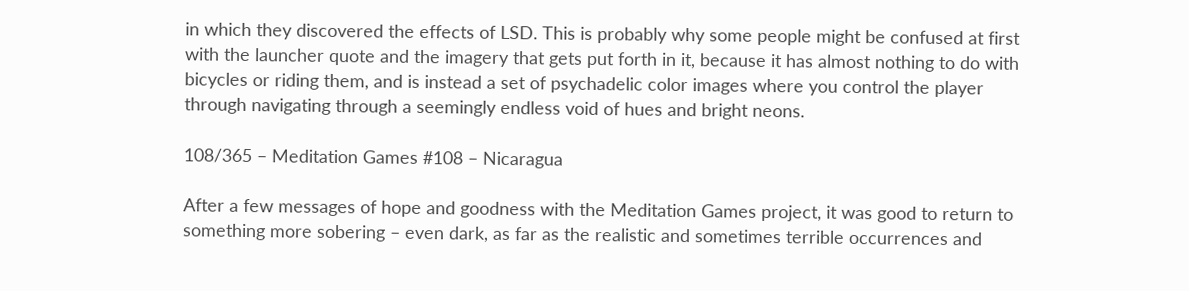in which they discovered the effects of LSD. This is probably why some people might be confused at first with the launcher quote and the imagery that gets put forth in it, because it has almost nothing to do with bicycles or riding them, and is instead a set of psychadelic color images where you control the player through navigating through a seemingly endless void of hues and bright neons.

108/365 – Meditation Games #108 – Nicaragua

After a few messages of hope and goodness with the Meditation Games project, it was good to return to something more sobering – even dark, as far as the realistic and sometimes terrible occurrences and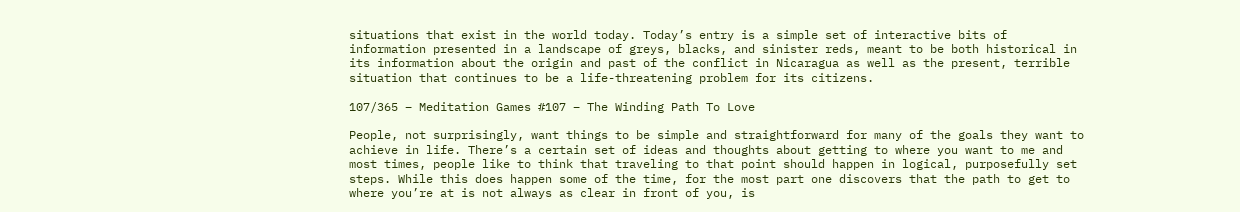situations that exist in the world today. Today’s entry is a simple set of interactive bits of information presented in a landscape of greys, blacks, and sinister reds, meant to be both historical in its information about the origin and past of the conflict in Nicaragua as well as the present, terrible situation that continues to be a life-threatening problem for its citizens.

107/365 – Meditation Games #107 – The Winding Path To Love

People, not surprisingly, want things to be simple and straightforward for many of the goals they want to achieve in life. There’s a certain set of ideas and thoughts about getting to where you want to me and most times, people like to think that traveling to that point should happen in logical, purposefully set steps. While this does happen some of the time, for the most part one discovers that the path to get to where you’re at is not always as clear in front of you, is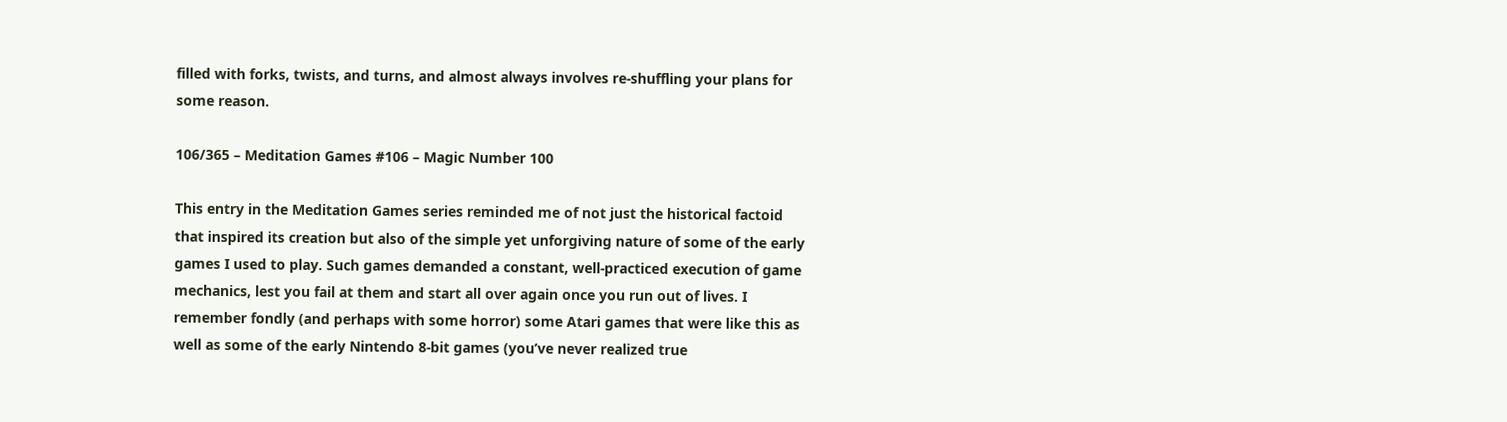filled with forks, twists, and turns, and almost always involves re-shuffling your plans for some reason.

106/365 – Meditation Games #106 – Magic Number 100

This entry in the Meditation Games series reminded me of not just the historical factoid that inspired its creation but also of the simple yet unforgiving nature of some of the early games I used to play. Such games demanded a constant, well-practiced execution of game mechanics, lest you fail at them and start all over again once you run out of lives. I remember fondly (and perhaps with some horror) some Atari games that were like this as well as some of the early Nintendo 8-bit games (you’ve never realized true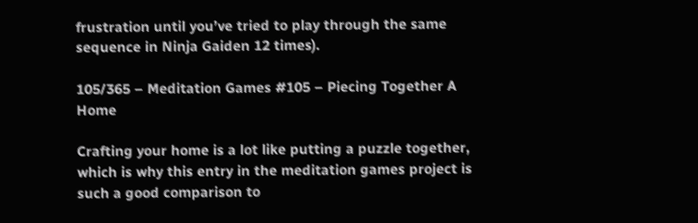frustration until you’ve tried to play through the same sequence in Ninja Gaiden 12 times).

105/365 – Meditation Games #105 – Piecing Together A Home

Crafting your home is a lot like putting a puzzle together, which is why this entry in the meditation games project is such a good comparison to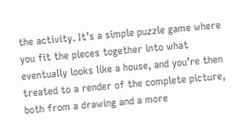the activity. It’s a simple puzzle game where you fit the pieces together into what eventually looks like a house, and you’re then treated to a render of the complete picture, both from a drawing and a more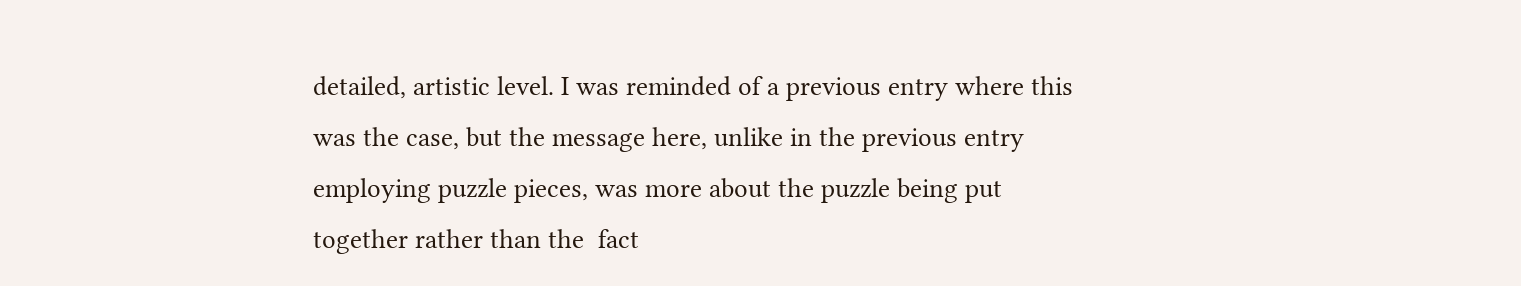detailed, artistic level. I was reminded of a previous entry where this was the case, but the message here, unlike in the previous entry employing puzzle pieces, was more about the puzzle being put together rather than the  fact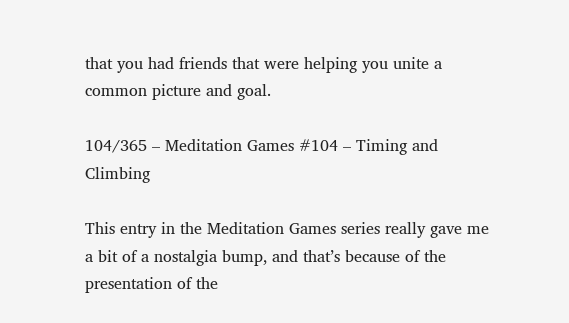that you had friends that were helping you unite a common picture and goal.

104/365 – Meditation Games #104 – Timing and Climbing

This entry in the Meditation Games series really gave me a bit of a nostalgia bump, and that’s because of the presentation of the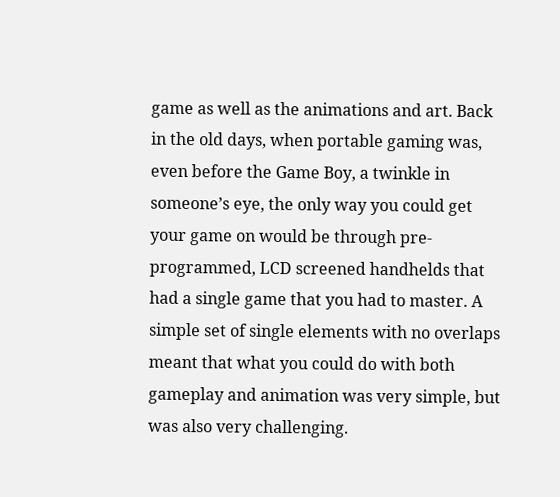game as well as the animations and art. Back in the old days, when portable gaming was, even before the Game Boy, a twinkle in someone’s eye, the only way you could get your game on would be through pre-programmed, LCD screened handhelds that had a single game that you had to master. A simple set of single elements with no overlaps meant that what you could do with both gameplay and animation was very simple, but was also very challenging.